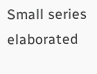Small series elaborated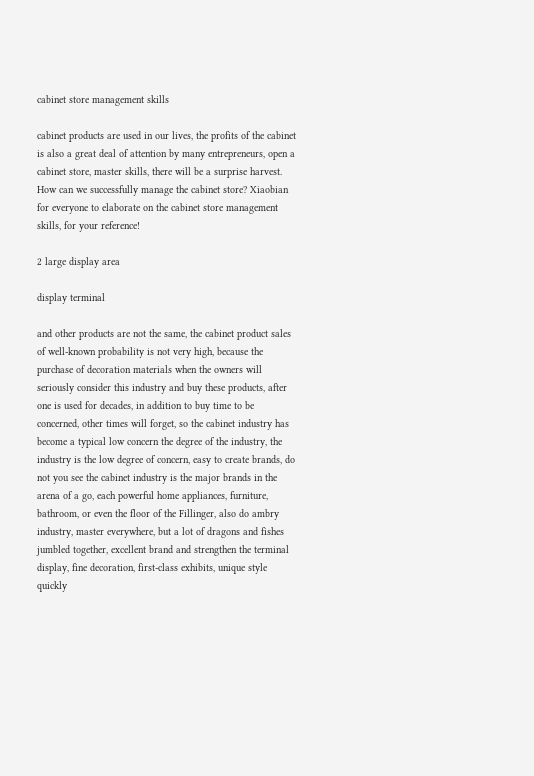cabinet store management skills

cabinet products are used in our lives, the profits of the cabinet is also a great deal of attention by many entrepreneurs, open a cabinet store, master skills, there will be a surprise harvest. How can we successfully manage the cabinet store? Xiaobian for everyone to elaborate on the cabinet store management skills, for your reference!

2 large display area

display terminal

and other products are not the same, the cabinet product sales of well-known probability is not very high, because the purchase of decoration materials when the owners will seriously consider this industry and buy these products, after one is used for decades, in addition to buy time to be concerned, other times will forget, so the cabinet industry has become a typical low concern the degree of the industry, the industry is the low degree of concern, easy to create brands, do not you see the cabinet industry is the major brands in the arena of a go, each powerful home appliances, furniture, bathroom, or even the floor of the Fillinger, also do ambry industry, master everywhere, but a lot of dragons and fishes jumbled together, excellent brand and strengthen the terminal display, fine decoration, first-class exhibits, unique style quickly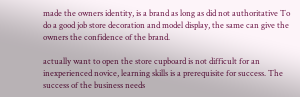made the owners identity, is a brand as long as did not authoritative To do a good job store decoration and model display, the same can give the owners the confidence of the brand.

actually want to open the store cupboard is not difficult for an inexperienced novice, learning skills is a prerequisite for success. The success of the business needs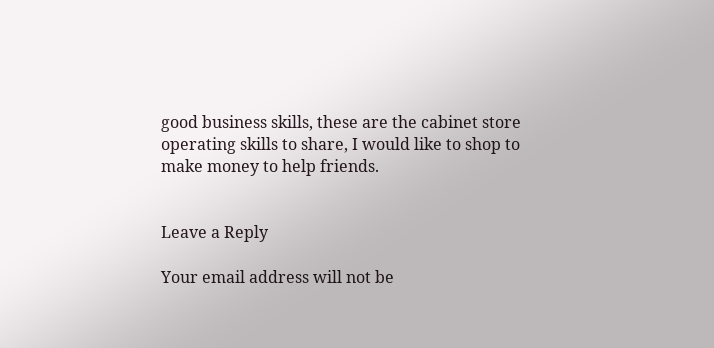good business skills, these are the cabinet store operating skills to share, I would like to shop to make money to help friends.


Leave a Reply

Your email address will not be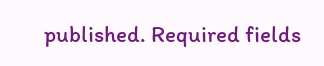published. Required fields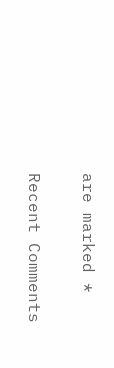are marked *

Recent Comments